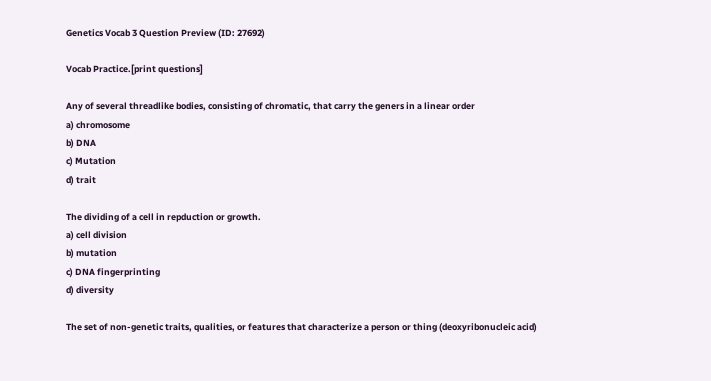Genetics Vocab 3 Question Preview (ID: 27692)

Vocab Practice.[print questions]

Any of several threadlike bodies, consisting of chromatic, that carry the geners in a linear order
a) chromosome
b) DNA
c) Mutation
d) trait

The dividing of a cell in repduction or growth.
a) cell division
b) mutation
c) DNA fingerprinting
d) diversity

The set of non-genetic traits, qualities, or features that characterize a person or thing (deoxyribonucleic acid)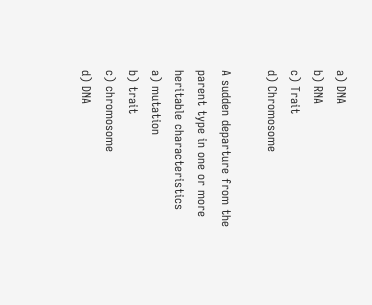a) DNA
b) RNA
c) Trait
d) Chromosome

A sudden departure from the parent type in one or more heritable characteristics
a) mutation
b) trait
c) chromosome
d) DNA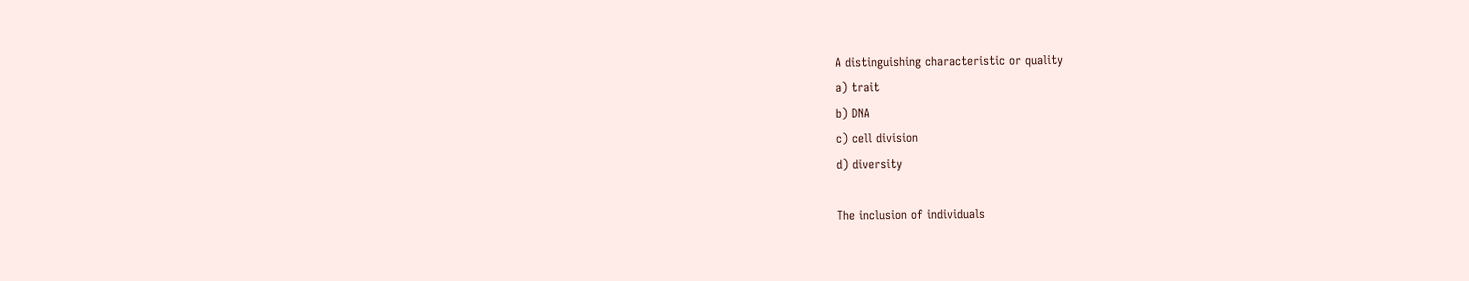A distinguishing characteristic or quality
a) trait
b) DNA
c) cell division
d) diversity

The inclusion of individuals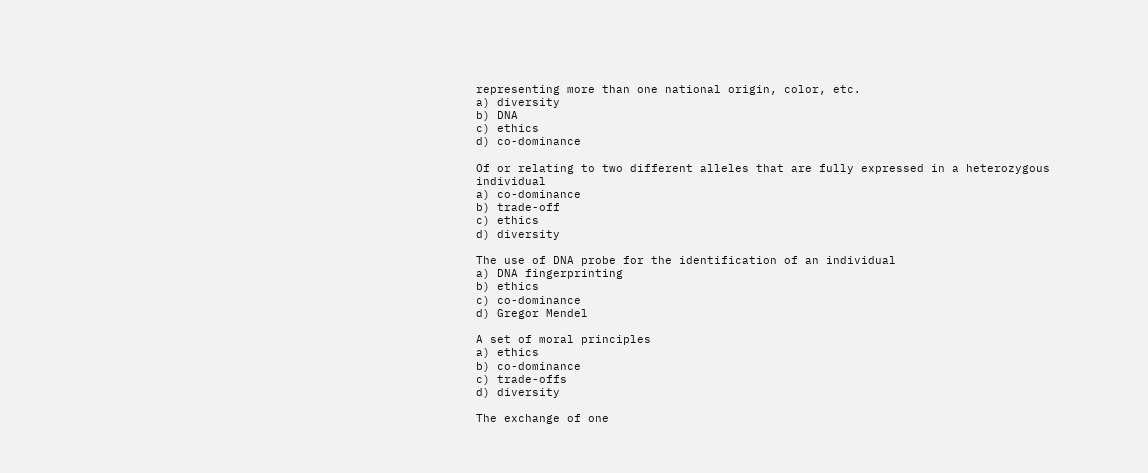representing more than one national origin, color, etc.
a) diversity
b) DNA
c) ethics
d) co-dominance

Of or relating to two different alleles that are fully expressed in a heterozygous individual
a) co-dominance
b) trade-off
c) ethics
d) diversity

The use of DNA probe for the identification of an individual
a) DNA fingerprinting
b) ethics
c) co-dominance
d) Gregor Mendel

A set of moral principles
a) ethics
b) co-dominance
c) trade-offs
d) diversity

The exchange of one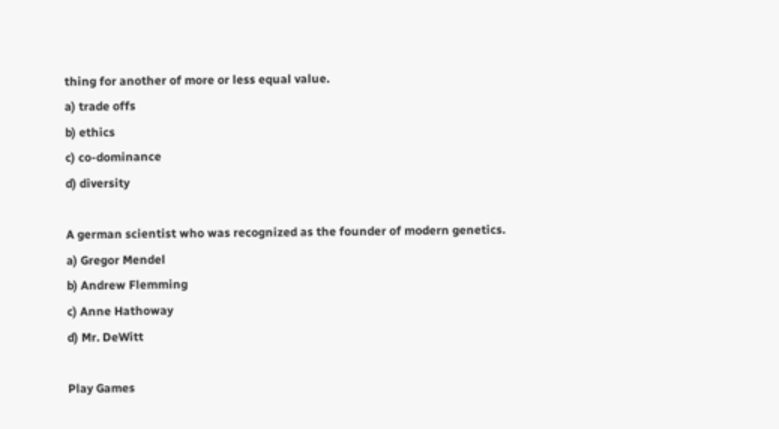thing for another of more or less equal value.
a) trade offs
b) ethics
c) co-dominance
d) diversity

A german scientist who was recognized as the founder of modern genetics.
a) Gregor Mendel
b) Andrew Flemming
c) Anne Hathoway
d) Mr. DeWitt

Play Games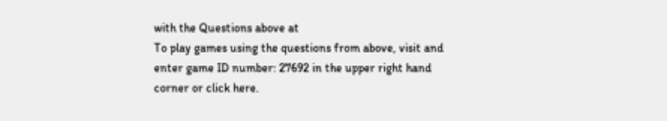with the Questions above at
To play games using the questions from above, visit and enter game ID number: 27692 in the upper right hand corner or click here.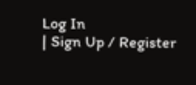Log In
| Sign Up / Register